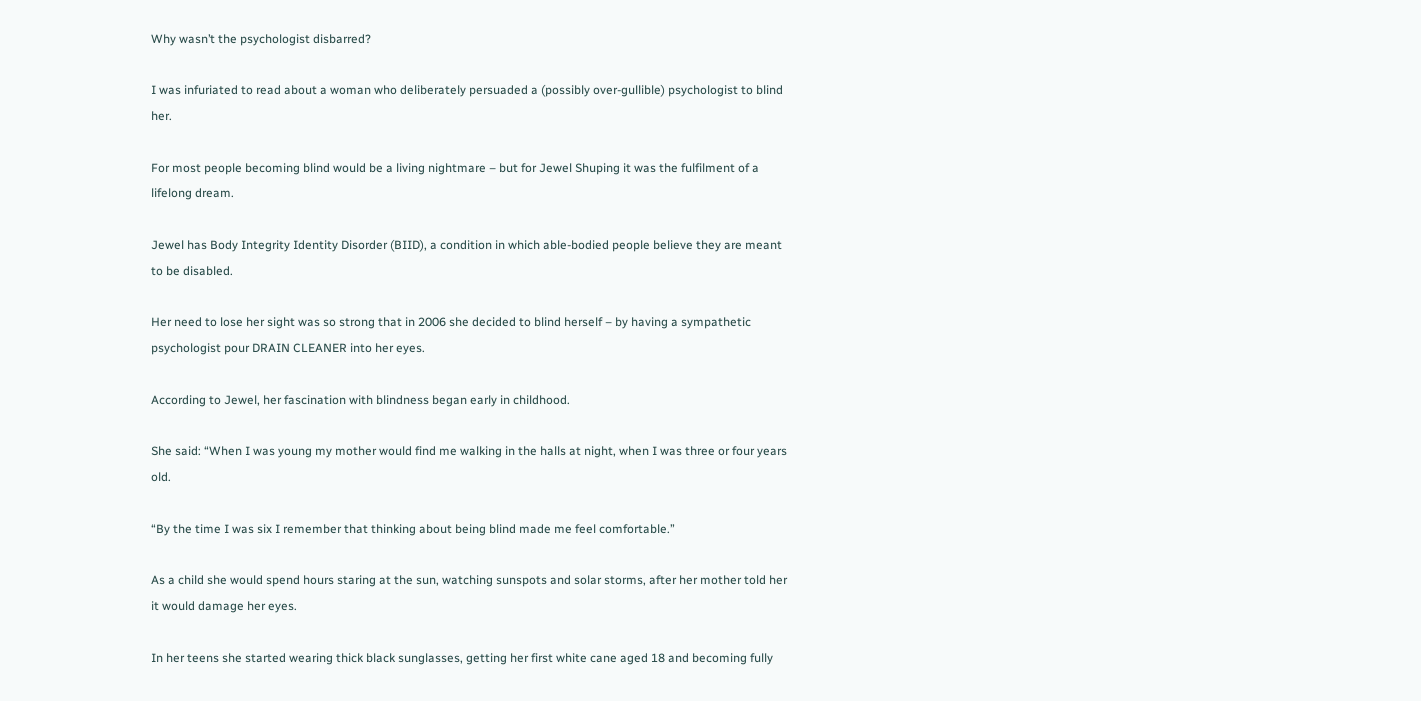Why wasn’t the psychologist disbarred?

I was infuriated to read about a woman who deliberately persuaded a (possibly over-gullible) psychologist to blind her.

For most people becoming blind would be a living nightmare – but for Jewel Shuping it was the fulfilment of a lifelong dream.

Jewel has Body Integrity Identity Disorder (BIID), a condition in which able-bodied people believe they are meant to be disabled.

Her need to lose her sight was so strong that in 2006 she decided to blind herself – by having a sympathetic psychologist pour DRAIN CLEANER into her eyes.

According to Jewel, her fascination with blindness began early in childhood.

She said: “When I was young my mother would find me walking in the halls at night, when I was three or four years old.

“By the time I was six I remember that thinking about being blind made me feel comfortable.”

As a child she would spend hours staring at the sun, watching sunspots and solar storms, after her mother told her it would damage her eyes.

In her teens she started wearing thick black sunglasses, getting her first white cane aged 18 and becoming fully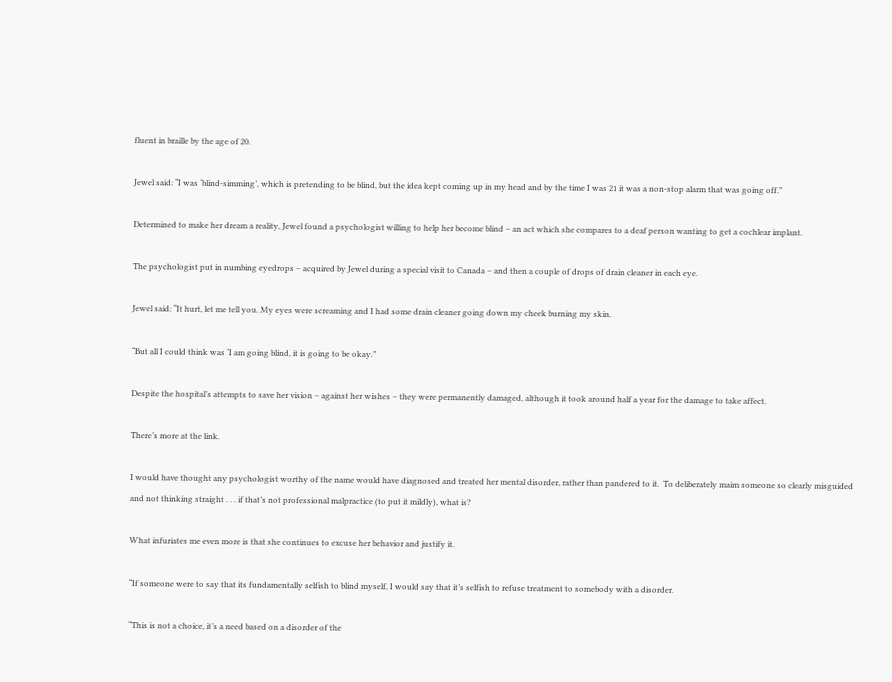fluent in braille by the age of 20.

Jewel said: “I was ‘blind-simming’, which is pretending to be blind, but the idea kept coming up in my head and by the time I was 21 it was a non-stop alarm that was going off.”

Determined to make her dream a reality, Jewel found a psychologist willing to help her become blind – an act which she compares to a deaf person wanting to get a cochlear implant.

The psychologist put in numbing eyedrops – acquired by Jewel during a special visit to Canada – and then a couple of drops of drain cleaner in each eye.

Jewel said: “It hurt, let me tell you. My eyes were screaming and I had some drain cleaner going down my cheek burning my skin.

“But all I could think was ‘I am going blind, it is going to be okay.”

Despite the hospital’s attempts to save her vision – against her wishes – they were permanently damaged, although it took around half a year for the damage to take affect.

There’s more at the link.

I would have thought any psychologist worthy of the name would have diagnosed and treated her mental disorder, rather than pandered to it.  To deliberately maim someone so clearly misguided and not thinking straight . . . if that’s not professional malpractice (to put it mildly), what is?

What infuriates me even more is that she continues to excuse her behavior and justify it.

“If someone were to say that its fundamentally selfish to blind myself, I would say that it’s selfish to refuse treatment to somebody with a disorder.

“This is not a choice, it’s a need based on a disorder of the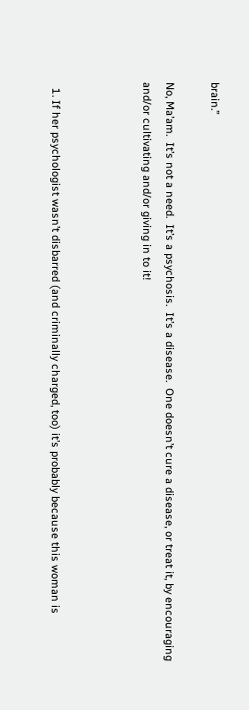brain.”

No, Ma’am.  It’s not a need.  It’s a psychosis.  It’s a disease.  One doesn’t cure a disease, or treat it, by encouraging and/or cultivating and/or giving in to it!



  1. If her psychologist wasn’t disbarred (and criminally charged, too) it’s probably because this woman is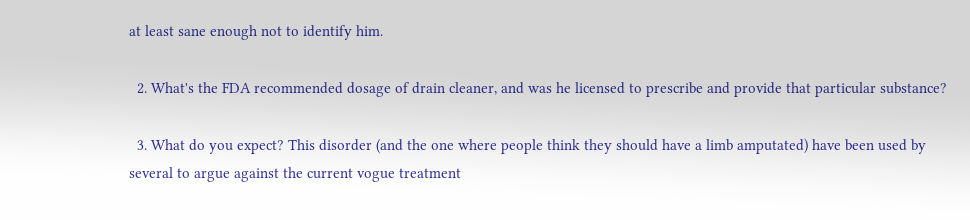at least sane enough not to identify him.

  2. What's the FDA recommended dosage of drain cleaner, and was he licensed to prescribe and provide that particular substance?

  3. What do you expect? This disorder (and the one where people think they should have a limb amputated) have been used by several to argue against the current vogue treatment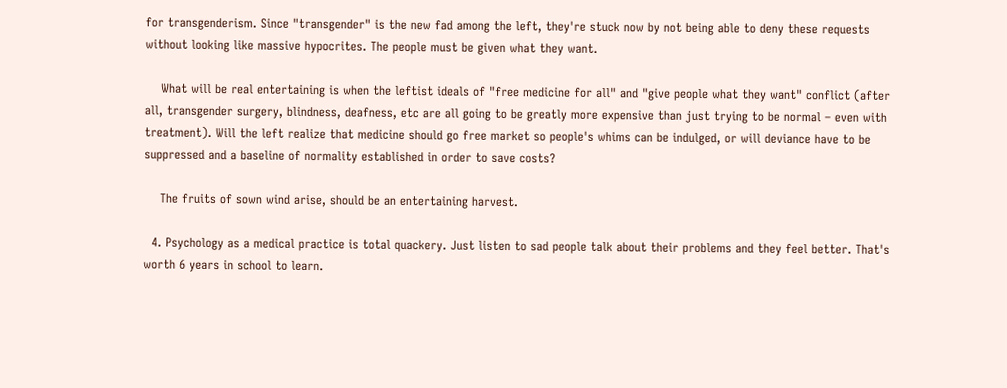for transgenderism. Since "transgender" is the new fad among the left, they're stuck now by not being able to deny these requests without looking like massive hypocrites. The people must be given what they want.

    What will be real entertaining is when the leftist ideals of "free medicine for all" and "give people what they want" conflict (after all, transgender surgery, blindness, deafness, etc are all going to be greatly more expensive than just trying to be normal – even with treatment). Will the left realize that medicine should go free market so people's whims can be indulged, or will deviance have to be suppressed and a baseline of normality established in order to save costs?

    The fruits of sown wind arise, should be an entertaining harvest.

  4. Psychology as a medical practice is total quackery. Just listen to sad people talk about their problems and they feel better. That's worth 6 years in school to learn.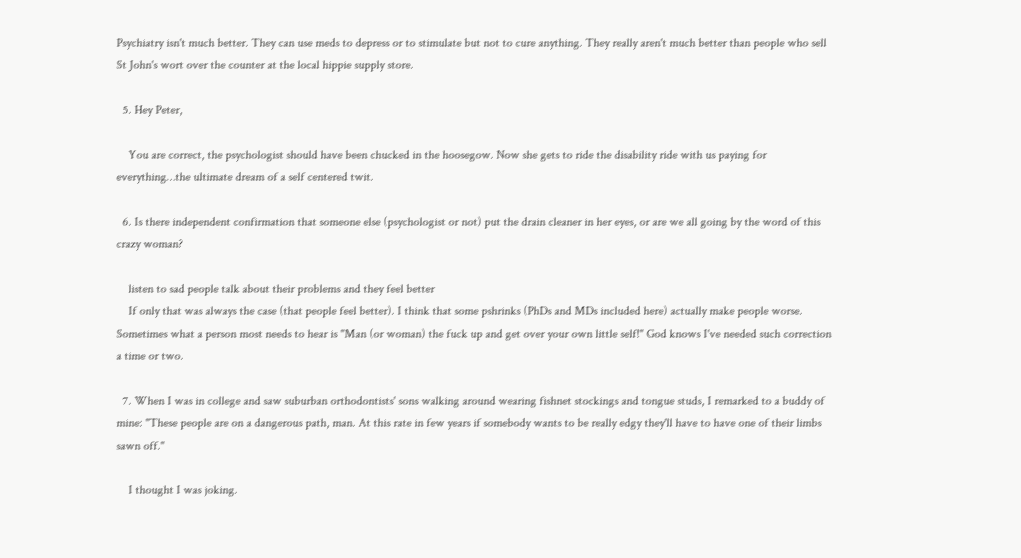Psychiatry isn't much better. They can use meds to depress or to stimulate but not to cure anything. They really aren't much better than people who sell St John's wort over the counter at the local hippie supply store.

  5. Hey Peter,

    You are correct, the psychologist should have been chucked in the hoosegow. Now she gets to ride the disability ride with us paying for everything…the ultimate dream of a self centered twit.

  6. Is there independent confirmation that someone else (psychologist or not) put the drain cleaner in her eyes, or are we all going by the word of this crazy woman?

    listen to sad people talk about their problems and they feel better
    If only that was always the case (that people feel better). I think that some pshrinks (PhDs and MDs included here) actually make people worse. Sometimes what a person most needs to hear is "Man (or woman) the fuck up and get over your own little self!" God knows I've needed such correction a time or two.

  7. When I was in college and saw suburban orthodontists' sons walking around wearing fishnet stockings and tongue studs, I remarked to a buddy of mine: "These people are on a dangerous path, man. At this rate in few years if somebody wants to be really edgy they'll have to have one of their limbs sawn off."

    I thought I was joking.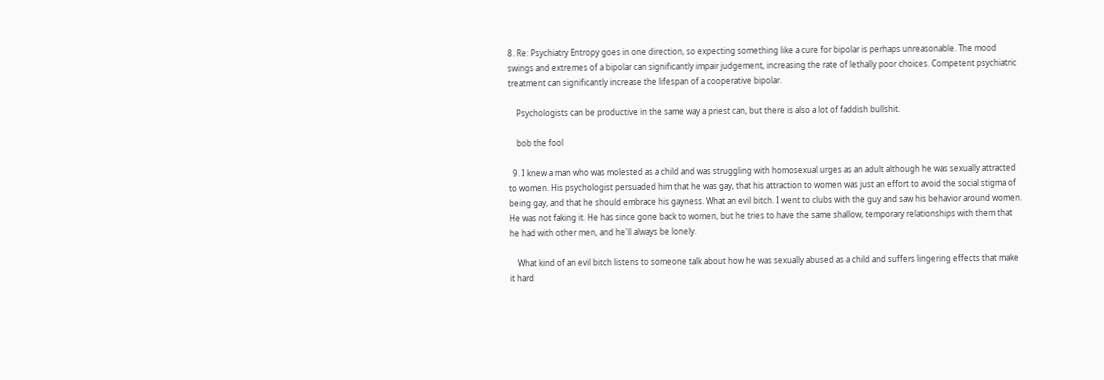8. Re: Psychiatry Entropy goes in one direction, so expecting something like a cure for bipolar is perhaps unreasonable. The mood swings and extremes of a bipolar can significantly impair judgement, increasing the rate of lethally poor choices. Competent psychiatric treatment can significantly increase the lifespan of a cooperative bipolar.

    Psychologists can be productive in the same way a priest can, but there is also a lot of faddish bullshit.

    bob the fool

  9. I knew a man who was molested as a child and was struggling with homosexual urges as an adult although he was sexually attracted to women. His psychologist persuaded him that he was gay, that his attraction to women was just an effort to avoid the social stigma of being gay, and that he should embrace his gayness. What an evil bitch. I went to clubs with the guy and saw his behavior around women. He was not faking it. He has since gone back to women, but he tries to have the same shallow, temporary relationships with them that he had with other men, and he'll always be lonely.

    What kind of an evil bitch listens to someone talk about how he was sexually abused as a child and suffers lingering effects that make it hard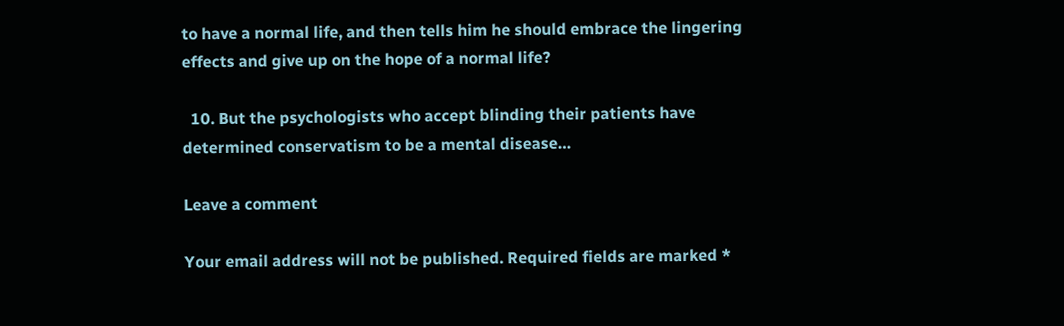to have a normal life, and then tells him he should embrace the lingering effects and give up on the hope of a normal life?

  10. But the psychologists who accept blinding their patients have determined conservatism to be a mental disease…

Leave a comment

Your email address will not be published. Required fields are marked *